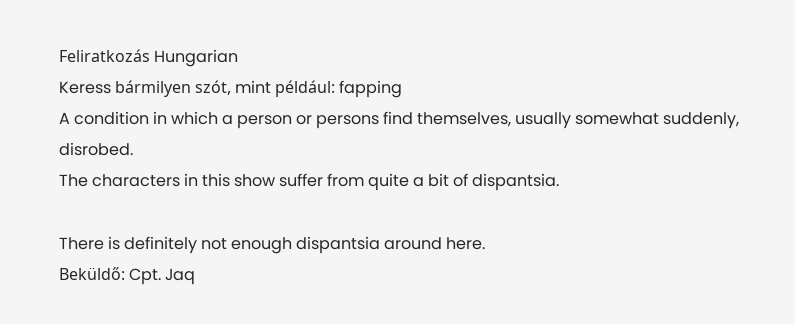Feliratkozás Hungarian
Keress bármilyen szót, mint például: fapping
A condition in which a person or persons find themselves, usually somewhat suddenly, disrobed.
The characters in this show suffer from quite a bit of dispantsia.

There is definitely not enough dispantsia around here.
Beküldő: Cpt. Jaq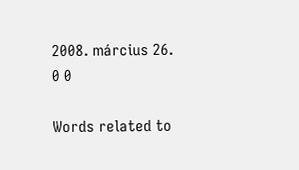2008. március 26.
0 0

Words related to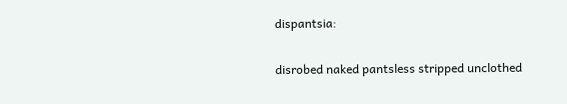dispantsia:

disrobed naked pantsless stripped unclothed